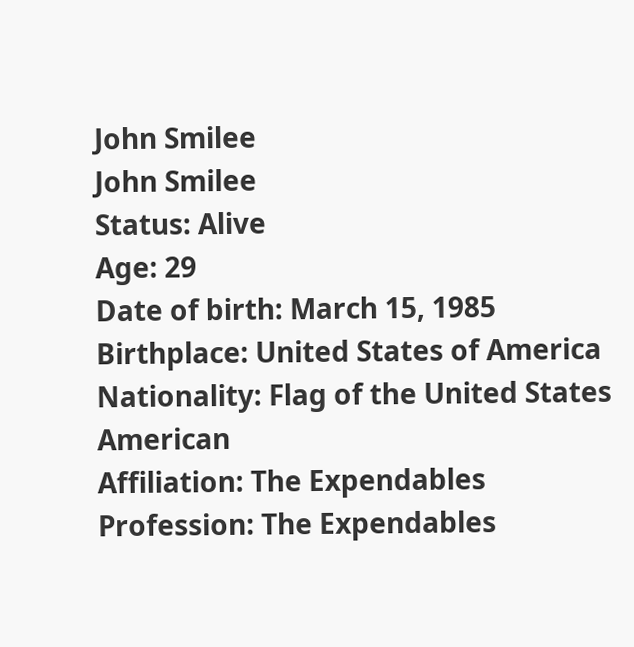John Smilee
John Smilee
Status: Alive
Age: 29
Date of birth: March 15, 1985
Birthplace: United States of America
Nationality: Flag of the United States American
Affiliation: The Expendables
Profession: The Expendables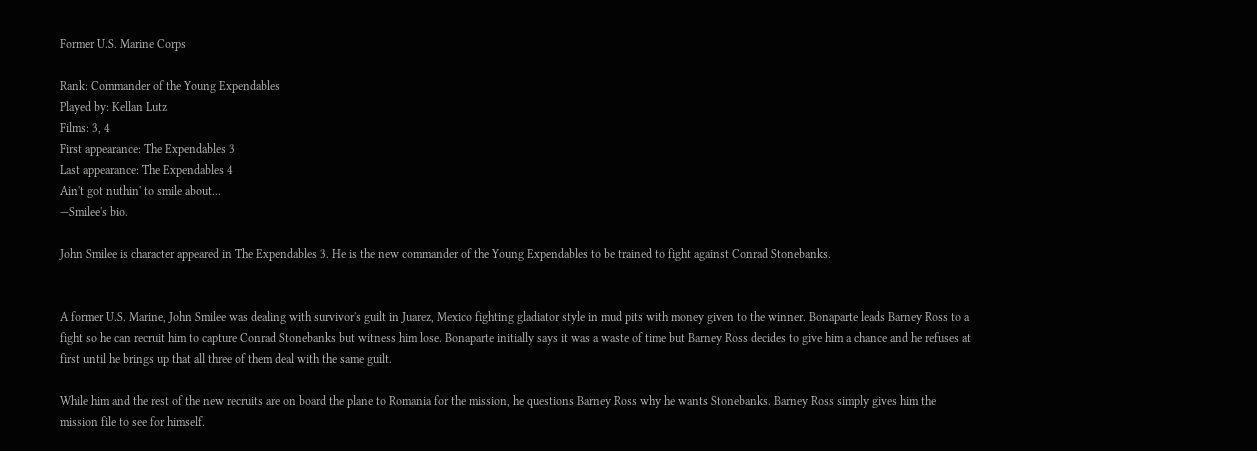Former U.S. Marine Corps

Rank: Commander of the Young Expendables
Played by: Kellan Lutz
Films: 3, 4
First appearance: The Expendables 3
Last appearance: The Expendables 4
Ain't got nuthin' to smile about...
—Smilee's bio.

John Smilee is character appeared in The Expendables 3. He is the new commander of the Young Expendables to be trained to fight against Conrad Stonebanks.


A former U.S. Marine, John Smilee was dealing with survivor's guilt in Juarez, Mexico fighting gladiator style in mud pits with money given to the winner. Bonaparte leads Barney Ross to a fight so he can recruit him to capture Conrad Stonebanks but witness him lose. Bonaparte initially says it was a waste of time but Barney Ross decides to give him a chance and he refuses at first until he brings up that all three of them deal with the same guilt.

While him and the rest of the new recruits are on board the plane to Romania for the mission, he questions Barney Ross why he wants Stonebanks. Barney Ross simply gives him the mission file to see for himself.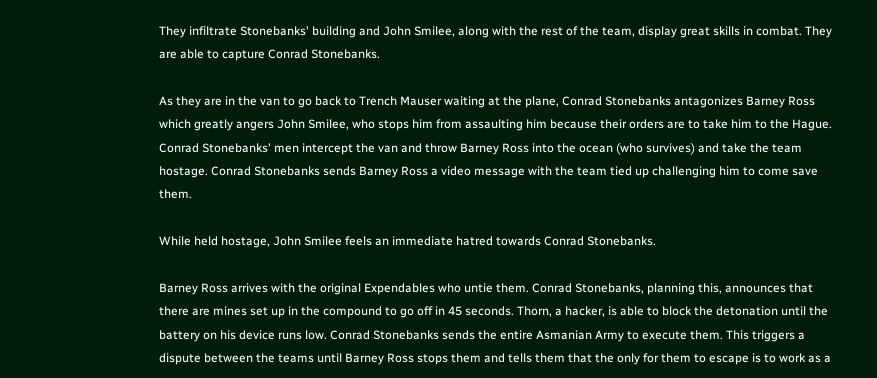They infiltrate Stonebanks' building and John Smilee, along with the rest of the team, display great skills in combat. They are able to capture Conrad Stonebanks.

As they are in the van to go back to Trench Mauser waiting at the plane, Conrad Stonebanks antagonizes Barney Ross which greatly angers John Smilee, who stops him from assaulting him because their orders are to take him to the Hague. Conrad Stonebanks' men intercept the van and throw Barney Ross into the ocean (who survives) and take the team hostage. Conrad Stonebanks sends Barney Ross a video message with the team tied up challenging him to come save them.

While held hostage, John Smilee feels an immediate hatred towards Conrad Stonebanks.

Barney Ross arrives with the original Expendables who untie them. Conrad Stonebanks, planning this, announces that there are mines set up in the compound to go off in 45 seconds. Thorn, a hacker, is able to block the detonation until the battery on his device runs low. Conrad Stonebanks sends the entire Asmanian Army to execute them. This triggers a dispute between the teams until Barney Ross stops them and tells them that the only for them to escape is to work as a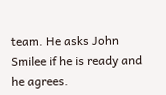team. He asks John Smilee if he is ready and he agrees.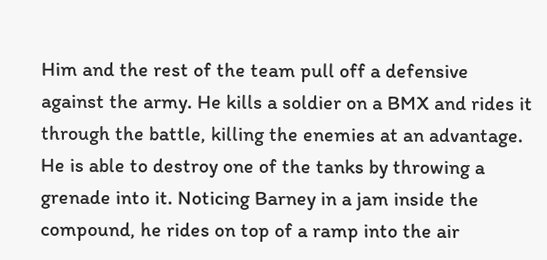Him and the rest of the team pull off a defensive against the army. He kills a soldier on a BMX and rides it through the battle, killing the enemies at an advantage. He is able to destroy one of the tanks by throwing a grenade into it. Noticing Barney in a jam inside the compound, he rides on top of a ramp into the air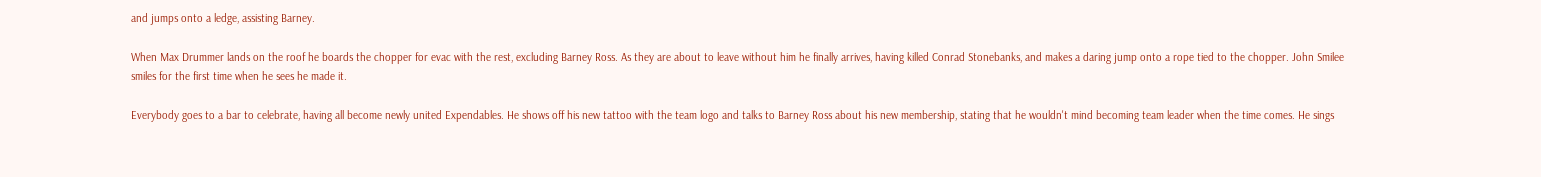and jumps onto a ledge, assisting Barney.

When Max Drummer lands on the roof he boards the chopper for evac with the rest, excluding Barney Ross. As they are about to leave without him he finally arrives, having killed Conrad Stonebanks, and makes a daring jump onto a rope tied to the chopper. John Smilee smiles for the first time when he sees he made it.

Everybody goes to a bar to celebrate, having all become newly united Expendables. He shows off his new tattoo with the team logo and talks to Barney Ross about his new membership, stating that he wouldn't mind becoming team leader when the time comes. He sings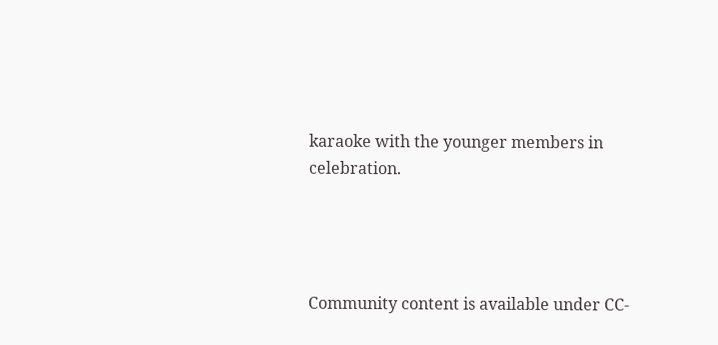karaoke with the younger members in celebration.




Community content is available under CC-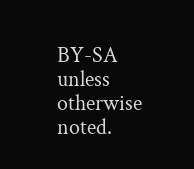BY-SA unless otherwise noted.